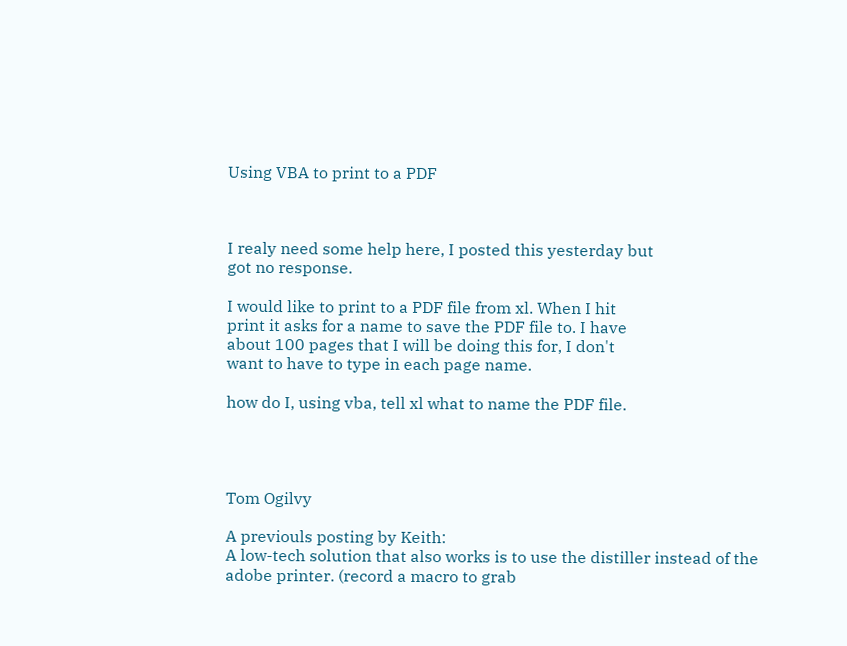Using VBA to print to a PDF



I realy need some help here, I posted this yesterday but
got no response.

I would like to print to a PDF file from xl. When I hit
print it asks for a name to save the PDF file to. I have
about 100 pages that I will be doing this for, I don't
want to have to type in each page name.

how do I, using vba, tell xl what to name the PDF file.




Tom Ogilvy

A previouls posting by Keith:
A low-tech solution that also works is to use the distiller instead of the
adobe printer. (record a macro to grab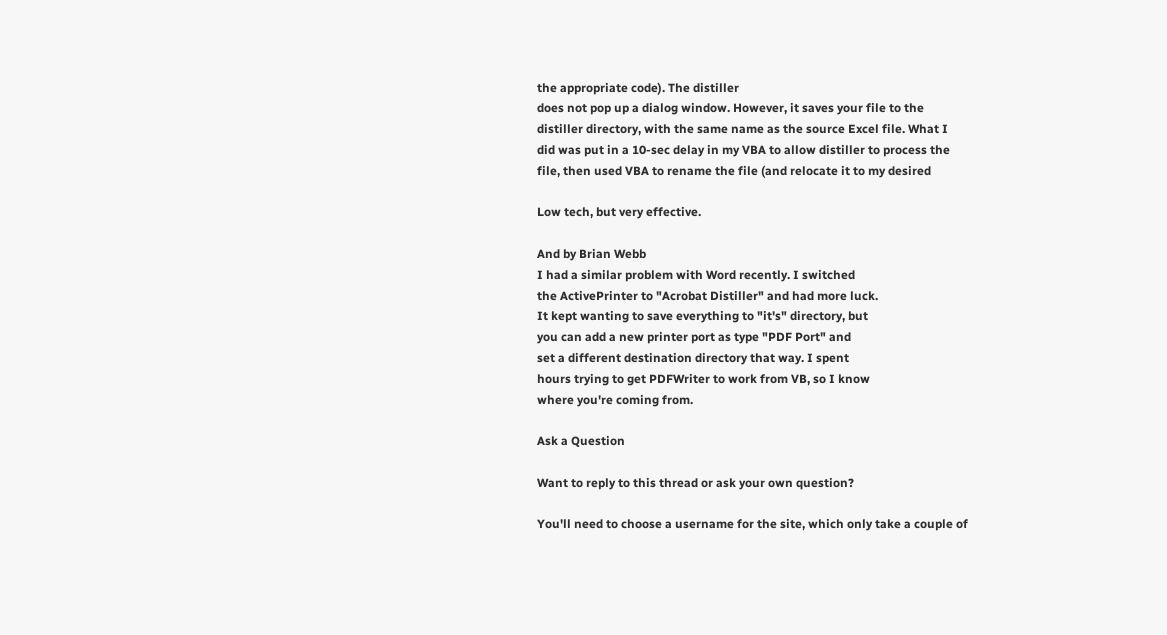the appropriate code). The distiller
does not pop up a dialog window. However, it saves your file to the
distiller directory, with the same name as the source Excel file. What I
did was put in a 10-sec delay in my VBA to allow distiller to process the
file, then used VBA to rename the file (and relocate it to my desired

Low tech, but very effective.

And by Brian Webb
I had a similar problem with Word recently. I switched
the ActivePrinter to "Acrobat Distiller" and had more luck.
It kept wanting to save everything to "it's" directory, but
you can add a new printer port as type "PDF Port" and
set a different destination directory that way. I spent
hours trying to get PDFWriter to work from VB, so I know
where you're coming from.

Ask a Question

Want to reply to this thread or ask your own question?

You'll need to choose a username for the site, which only take a couple of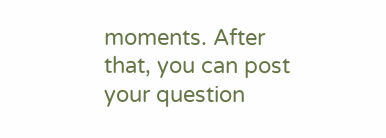moments. After that, you can post your question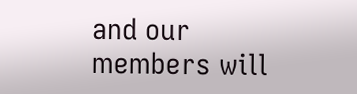and our members will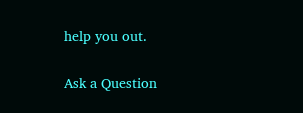help you out.

Ask a Question